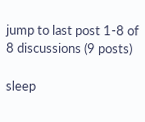jump to last post 1-8 of 8 discussions (9 posts)

sleep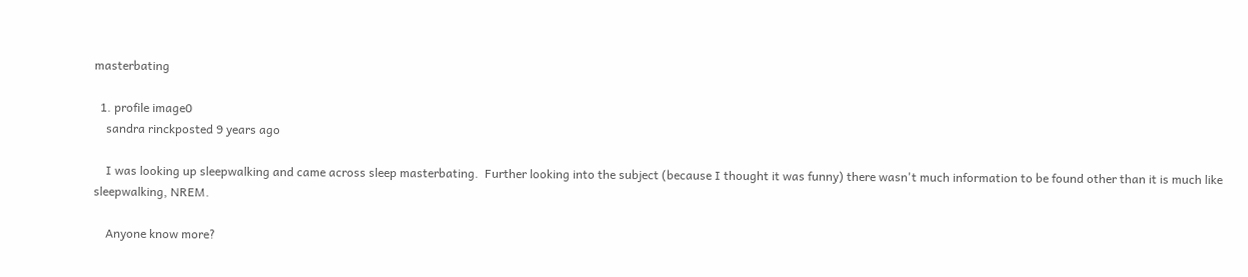masterbating

  1. profile image0
    sandra rinckposted 9 years ago

    I was looking up sleepwalking and came across sleep masterbating.  Further looking into the subject (because I thought it was funny) there wasn't much information to be found other than it is much like sleepwalking, NREM.

    Anyone know more?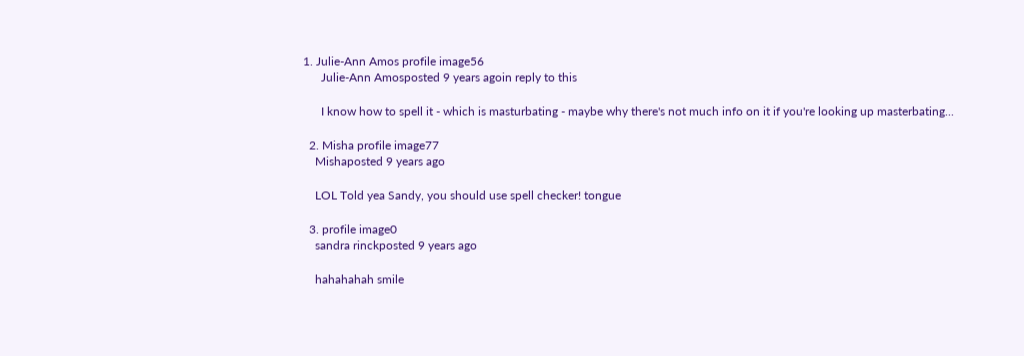1. Julie-Ann Amos profile image56
      Julie-Ann Amosposted 9 years agoin reply to this

      I know how to spell it - which is masturbating - maybe why there's not much info on it if you're looking up masterbating...

  2. Misha profile image77
    Mishaposted 9 years ago

    LOL Told yea Sandy, you should use spell checker! tongue

  3. profile image0
    sandra rinckposted 9 years ago

    hahahahah smile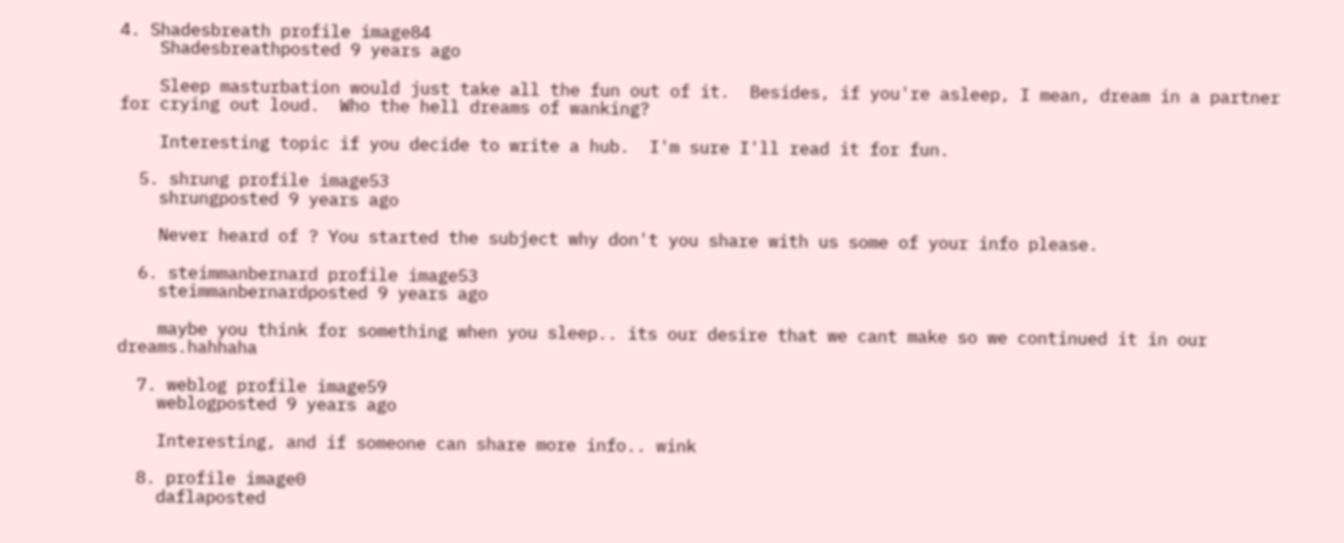4. Shadesbreath profile image84
    Shadesbreathposted 9 years ago

    Sleep masturbation would just take all the fun out of it.  Besides, if you're asleep, I mean, dream in a partner for crying out loud.  Who the hell dreams of wanking?

    Interesting topic if you decide to write a hub.  I'm sure I'll read it for fun.

  5. shrung profile image53
    shrungposted 9 years ago

    Never heard of ? You started the subject why don't you share with us some of your info please.

  6. steimmanbernard profile image53
    steimmanbernardposted 9 years ago

    maybe you think for something when you sleep.. its our desire that we cant make so we continued it in our dreams.hahhaha

  7. weblog profile image59
    weblogposted 9 years ago

    Interesting, and if someone can share more info.. wink

  8. profile image0
    daflaposted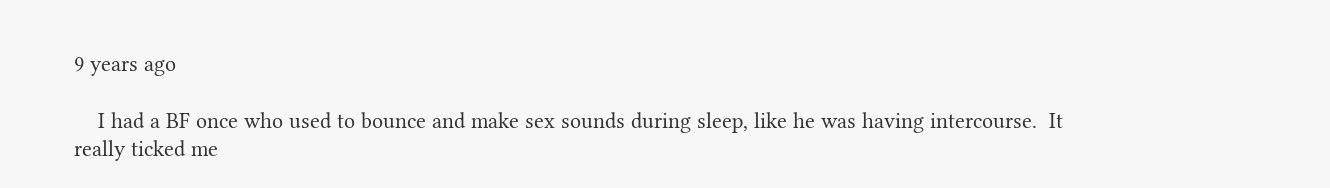9 years ago

    I had a BF once who used to bounce and make sex sounds during sleep, like he was having intercourse.  It really ticked me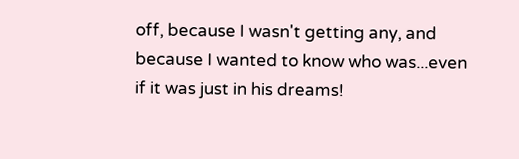off, because I wasn't getting any, and because I wanted to know who was...even if it was just in his dreams!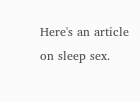Here's an article on sleep sex.